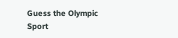Guess the Olympic Sport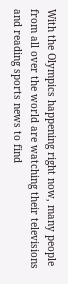With the Olympics happening right now, many people from all over the world are watching their televisions and reading sports news to find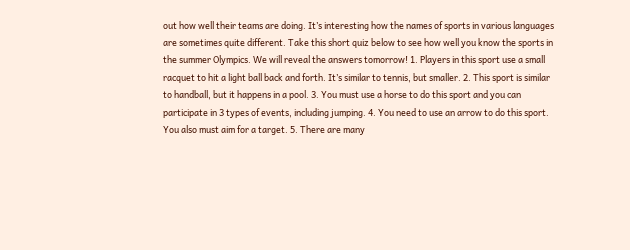out how well their teams are doing. It’s interesting how the names of sports in various languages are sometimes quite different. Take this short quiz below to see how well you know the sports in the summer Olympics. We will reveal the answers tomorrow! 1. Players in this sport use a small racquet to hit a light ball back and forth. It’s similar to tennis, but smaller. 2. This sport is similar to handball, but it happens in a pool. 3. You must use a horse to do this sport and you can participate in 3 types of events, including jumping. 4. You need to use an arrow to do this sport. You also must aim for a target. 5. There are many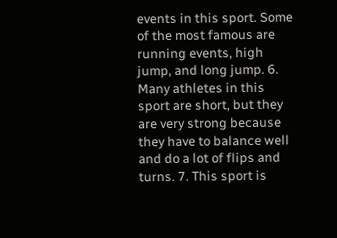events in this sport. Some of the most famous are running events, high jump, and long jump. 6. Many athletes in this sport are short, but they are very strong because they have to balance well and do a lot of flips and turns. 7. This sport is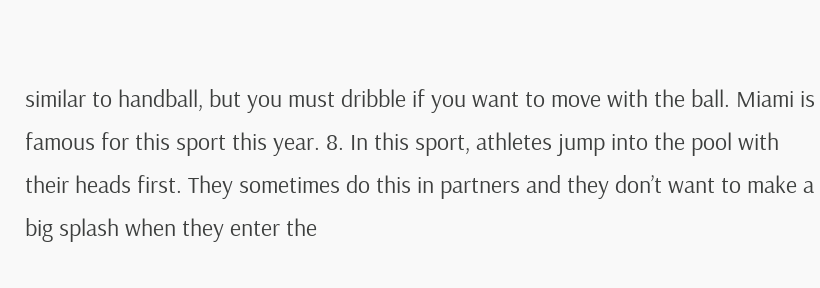similar to handball, but you must dribble if you want to move with the ball. Miami is famous for this sport this year. 8. In this sport, athletes jump into the pool with their heads first. They sometimes do this in partners and they don’t want to make a big splash when they enter the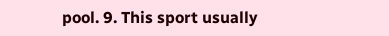pool. 9. This sport usually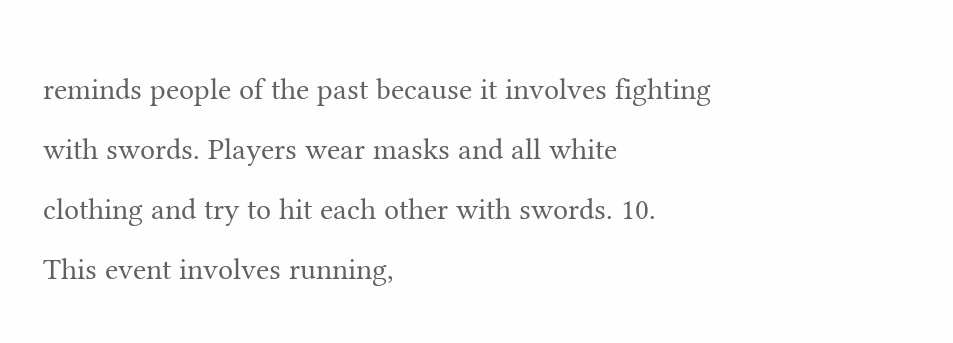reminds people of the past because it involves fighting with swords. Players wear masks and all white clothing and try to hit each other with swords. 10. This event involves running,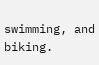swimming, and biking.